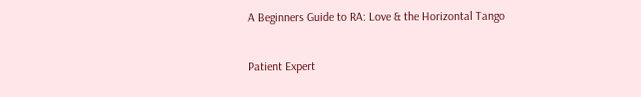A Beginners Guide to RA: Love & the Horizontal Tango

Patient Expert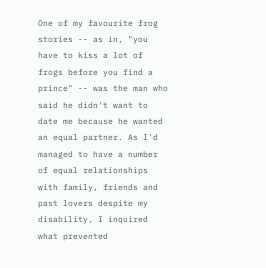One of my favourite frog stories -- as in, "you have to kiss a lot of frogs before you find a prince" -- was the man who said he didn't want to date me because he wanted an equal partner. As I'd managed to have a number of equal relationships with family, friends and past lovers despite my disability, I inquired what prevented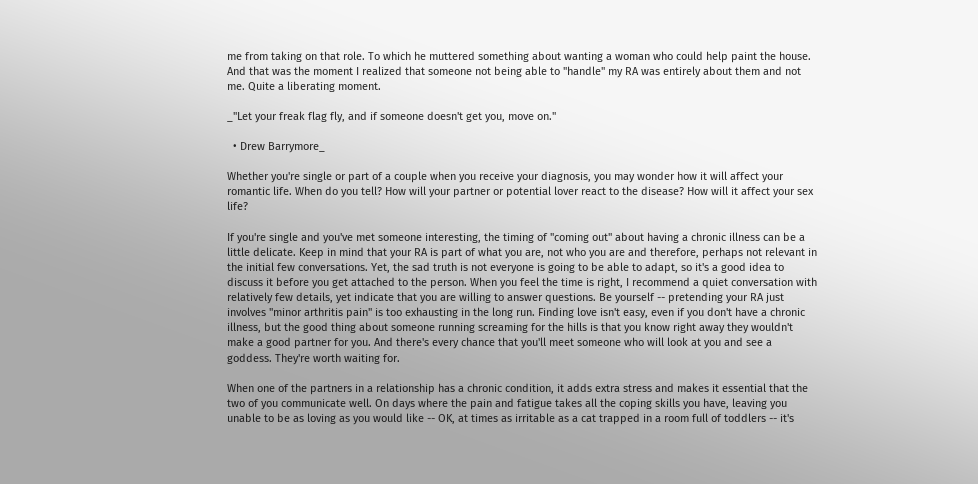me from taking on that role. To which he muttered something about wanting a woman who could help paint the house. And that was the moment I realized that someone not being able to "handle" my RA was entirely about them and not me. Quite a liberating moment.

_"Let your freak flag fly, and if someone doesn't get you, move on."

  • Drew Barrymore_

Whether you're single or part of a couple when you receive your diagnosis, you may wonder how it will affect your romantic life. When do you tell? How will your partner or potential lover react to the disease? How will it affect your sex life?

If you're single and you've met someone interesting, the timing of "coming out" about having a chronic illness can be a little delicate. Keep in mind that your RA is part of what you are, not who you are and therefore, perhaps not relevant in the initial few conversations. Yet, the sad truth is not everyone is going to be able to adapt, so it's a good idea to discuss it before you get attached to the person. When you feel the time is right, I recommend a quiet conversation with relatively few details, yet indicate that you are willing to answer questions. Be yourself -- pretending your RA just involves "minor arthritis pain" is too exhausting in the long run. Finding love isn't easy, even if you don't have a chronic illness, but the good thing about someone running screaming for the hills is that you know right away they wouldn't make a good partner for you. And there's every chance that you'll meet someone who will look at you and see a goddess. They're worth waiting for.

When one of the partners in a relationship has a chronic condition, it adds extra stress and makes it essential that the two of you communicate well. On days where the pain and fatigue takes all the coping skills you have, leaving you unable to be as loving as you would like -- OK, at times as irritable as a cat trapped in a room full of toddlers -- it's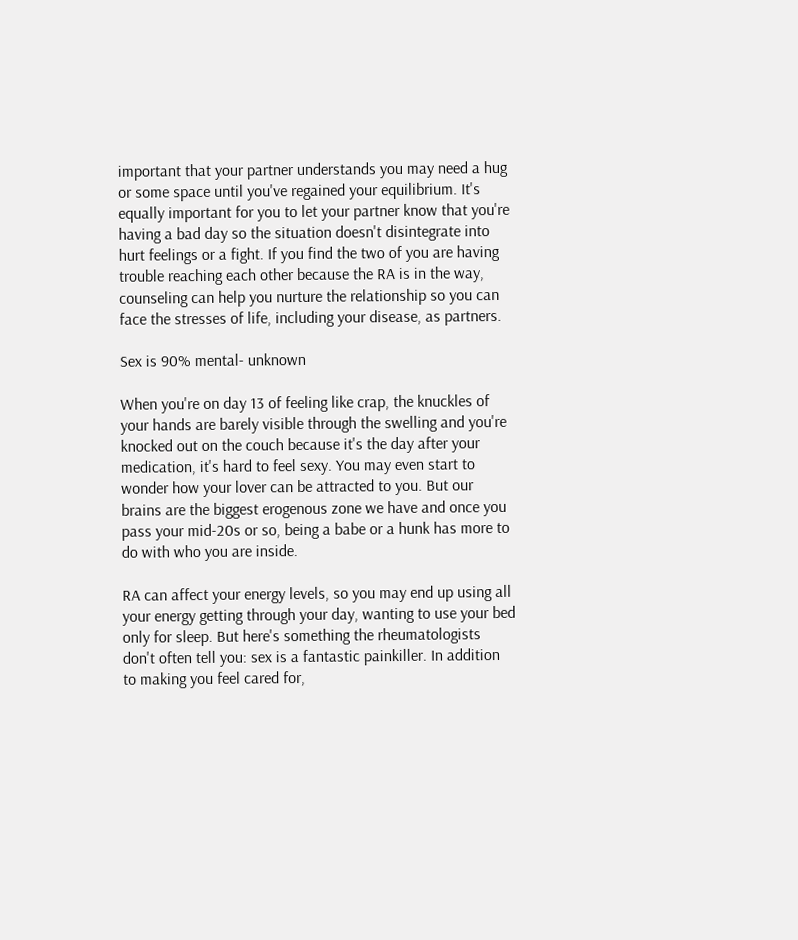important that your partner understands you may need a hug or some space until you've regained your equilibrium. It's equally important for you to let your partner know that you're having a bad day so the situation doesn't disintegrate into hurt feelings or a fight. If you find the two of you are having trouble reaching each other because the RA is in the way, counseling can help you nurture the relationship so you can face the stresses of life, including your disease, as partners.

Sex is 90% mental- unknown

When you're on day 13 of feeling like crap, the knuckles of your hands are barely visible through the swelling and you're knocked out on the couch because it's the day after your medication, it's hard to feel sexy. You may even start to wonder how your lover can be attracted to you. But our brains are the biggest erogenous zone we have and once you pass your mid-20s or so, being a babe or a hunk has more to do with who you are inside.

RA can affect your energy levels, so you may end up using all your energy getting through your day, wanting to use your bed only for sleep. But here's something the rheumatologists don't often tell you: sex is a fantastic painkiller. In addition to making you feel cared for,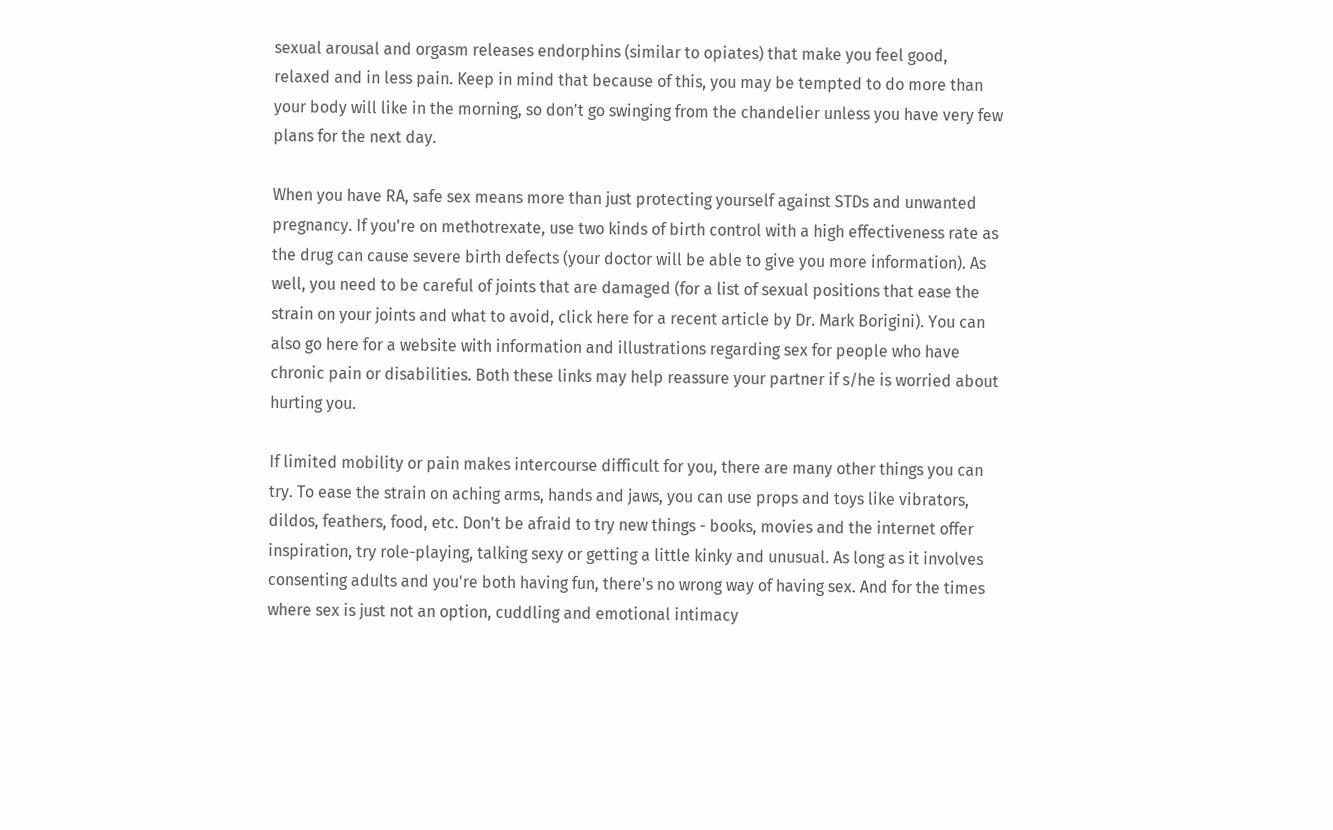sexual arousal and orgasm releases endorphins (similar to opiates) that make you feel good, relaxed and in less pain. Keep in mind that because of this, you may be tempted to do more than your body will like in the morning, so don't go swinging from the chandelier unless you have very few plans for the next day.

When you have RA, safe sex means more than just protecting yourself against STDs and unwanted pregnancy. If you're on methotrexate, use two kinds of birth control with a high effectiveness rate as the drug can cause severe birth defects (your doctor will be able to give you more information). As well, you need to be careful of joints that are damaged (for a list of sexual positions that ease the strain on your joints and what to avoid, click here for a recent article by Dr. Mark Borigini). You can also go here for a website with information and illustrations regarding sex for people who have chronic pain or disabilities. Both these links may help reassure your partner if s/he is worried about hurting you.

If limited mobility or pain makes intercourse difficult for you, there are many other things you can try. To ease the strain on aching arms, hands and jaws, you can use props and toys like vibrators, dildos, feathers, food, etc. Don't be afraid to try new things - books, movies and the internet offer inspiration, try role-playing, talking sexy or getting a little kinky and unusual. As long as it involves consenting adults and you're both having fun, there's no wrong way of having sex. And for the times where sex is just not an option, cuddling and emotional intimacy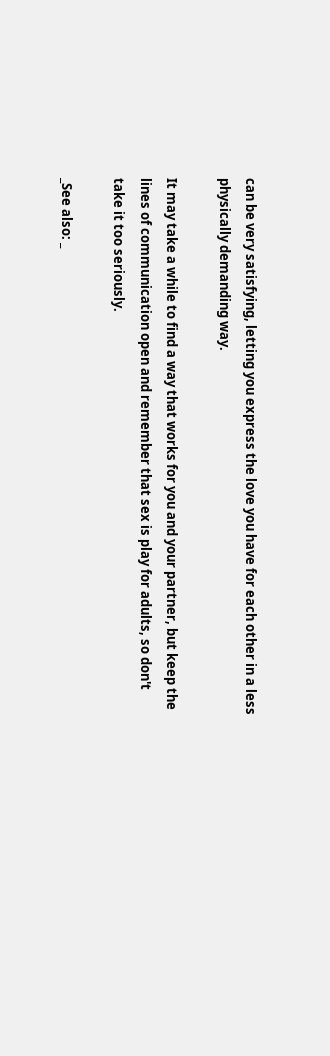can be very satisfying, letting you express the love you have for each other in a less physically demanding way.

It may take a while to find a way that works for you and your partner, but keep the lines of communication open and remember that sex is play for adults, so don't take it too seriously.

_See also: _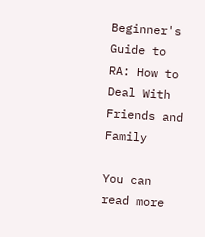Beginner's Guide to RA: How to Deal With Friends and Family

You can read more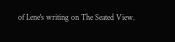of Lene's writing on The Seated View.